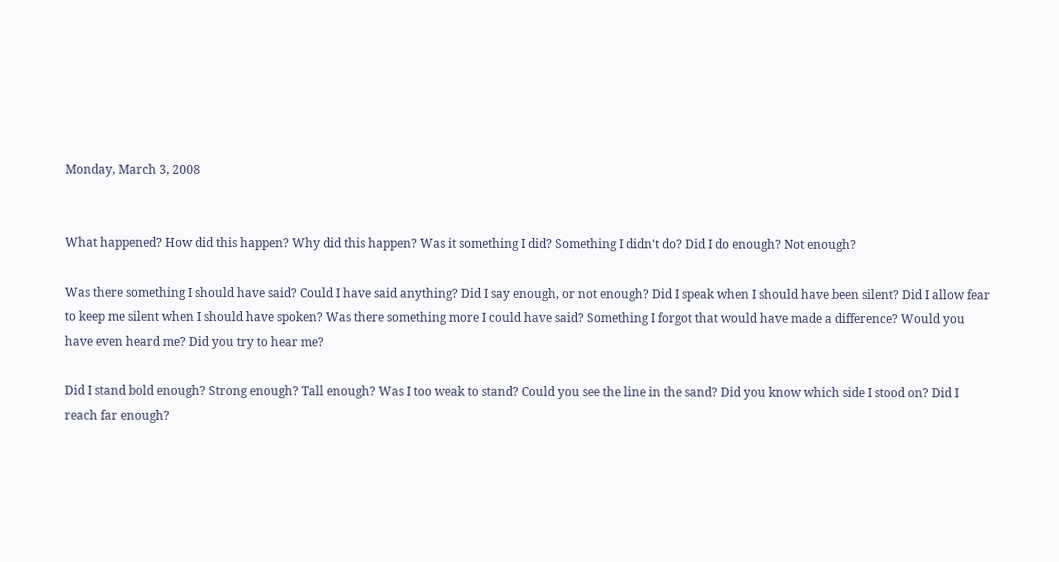Monday, March 3, 2008


What happened? How did this happen? Why did this happen? Was it something I did? Something I didn't do? Did I do enough? Not enough?

Was there something I should have said? Could I have said anything? Did I say enough, or not enough? Did I speak when I should have been silent? Did I allow fear to keep me silent when I should have spoken? Was there something more I could have said? Something I forgot that would have made a difference? Would you have even heard me? Did you try to hear me?

Did I stand bold enough? Strong enough? Tall enough? Was I too weak to stand? Could you see the line in the sand? Did you know which side I stood on? Did I reach far enough?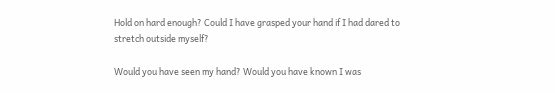Hold on hard enough? Could I have grasped your hand if I had dared to stretch outside myself?

Would you have seen my hand? Would you have known I was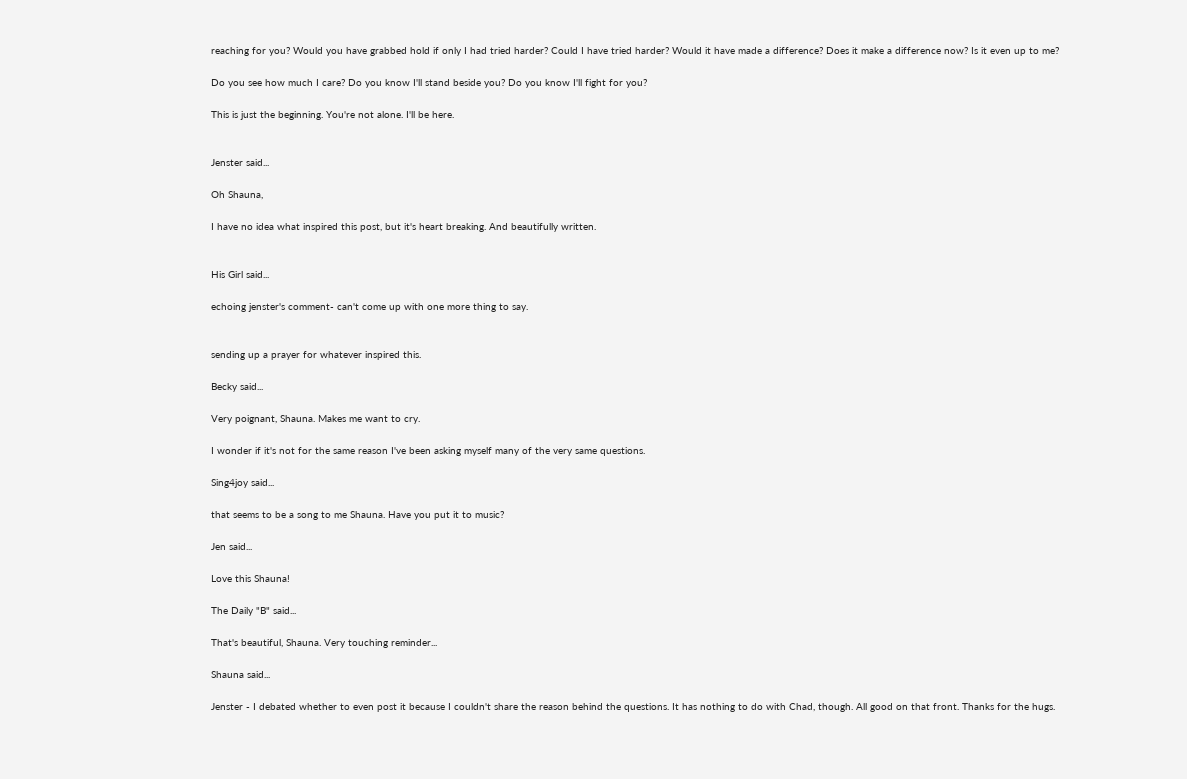reaching for you? Would you have grabbed hold if only I had tried harder? Could I have tried harder? Would it have made a difference? Does it make a difference now? Is it even up to me?

Do you see how much I care? Do you know I'll stand beside you? Do you know I'll fight for you?

This is just the beginning. You're not alone. I'll be here.


Jenster said...

Oh Shauna,

I have no idea what inspired this post, but it's heart breaking. And beautifully written.


His Girl said...

echoing jenster's comment- can't come up with one more thing to say.


sending up a prayer for whatever inspired this.

Becky said...

Very poignant, Shauna. Makes me want to cry.

I wonder if it's not for the same reason I've been asking myself many of the very same questions.

Sing4joy said...

that seems to be a song to me Shauna. Have you put it to music?

Jen said...

Love this Shauna!

The Daily "B" said...

That's beautiful, Shauna. Very touching reminder...

Shauna said...

Jenster - I debated whether to even post it because I couldn't share the reason behind the questions. It has nothing to do with Chad, though. All good on that front. Thanks for the hugs.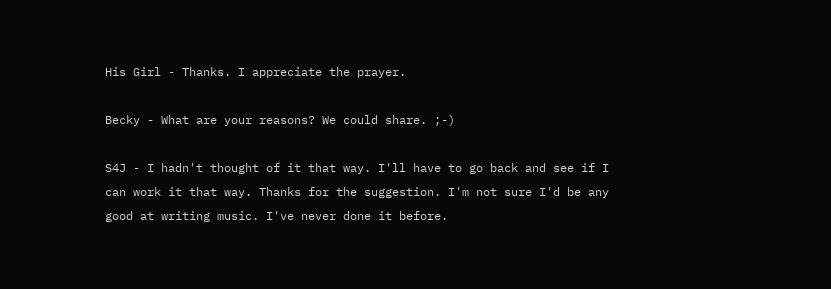His Girl - Thanks. I appreciate the prayer.

Becky - What are your reasons? We could share. ;-)

S4J - I hadn't thought of it that way. I'll have to go back and see if I can work it that way. Thanks for the suggestion. I'm not sure I'd be any good at writing music. I've never done it before.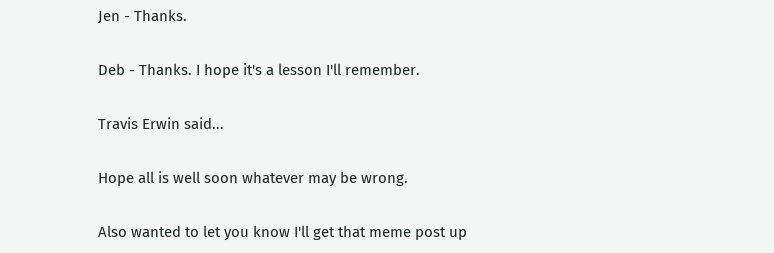Jen - Thanks.

Deb - Thanks. I hope it's a lesson I'll remember.

Travis Erwin said...

Hope all is well soon whatever may be wrong.

Also wanted to let you know I'll get that meme post up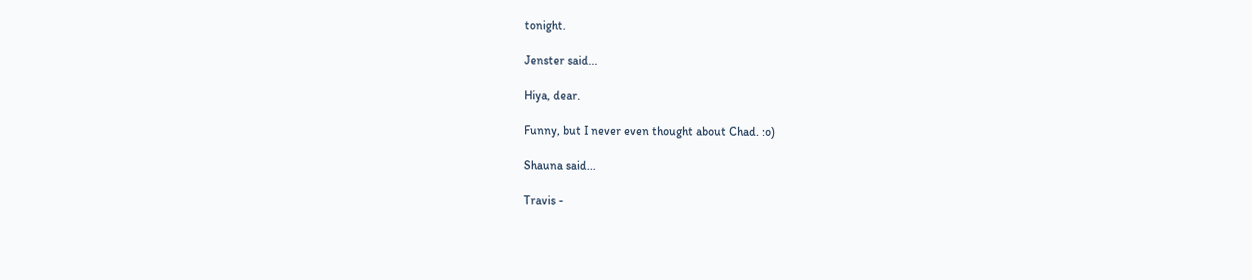tonight.

Jenster said...

Hiya, dear.

Funny, but I never even thought about Chad. :o)

Shauna said...

Travis -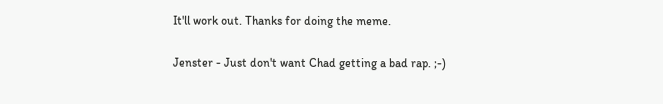It'll work out. Thanks for doing the meme.

Jenster - Just don't want Chad getting a bad rap. ;-)